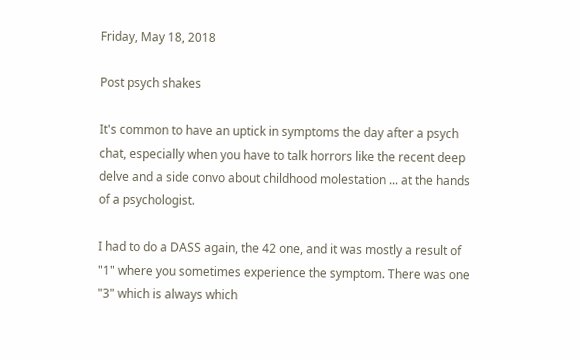Friday, May 18, 2018

Post psych shakes

It's common to have an uptick in symptoms the day after a psych chat, especially when you have to talk horrors like the recent deep delve and a side convo about childhood molestation ... at the hands of a psychologist.

I had to do a DASS again, the 42 one, and it was mostly a result of "1" where you sometimes experience the symptom. There was one "3" which is always which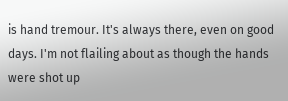is hand tremour. It's always there, even on good days. I'm not flailing about as though the hands were shot up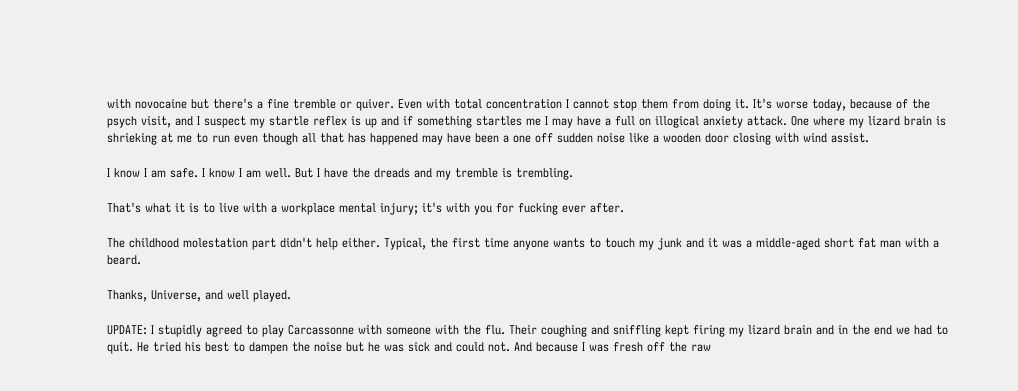with novocaine but there's a fine tremble or quiver. Even with total concentration I cannot stop them from doing it. It's worse today, because of the psych visit, and I suspect my startle reflex is up and if something startles me I may have a full on illogical anxiety attack. One where my lizard brain is shrieking at me to run even though all that has happened may have been a one off sudden noise like a wooden door closing with wind assist.

I know I am safe. I know I am well. But I have the dreads and my tremble is trembling.

That's what it is to live with a workplace mental injury; it's with you for fucking ever after.

The childhood molestation part didn't help either. Typical, the first time anyone wants to touch my junk and it was a middle-aged short fat man with a beard.

Thanks, Universe, and well played.

UPDATE: I stupidly agreed to play Carcassonne with someone with the flu. Their coughing and sniffling kept firing my lizard brain and in the end we had to quit. He tried his best to dampen the noise but he was sick and could not. And because I was fresh off the raw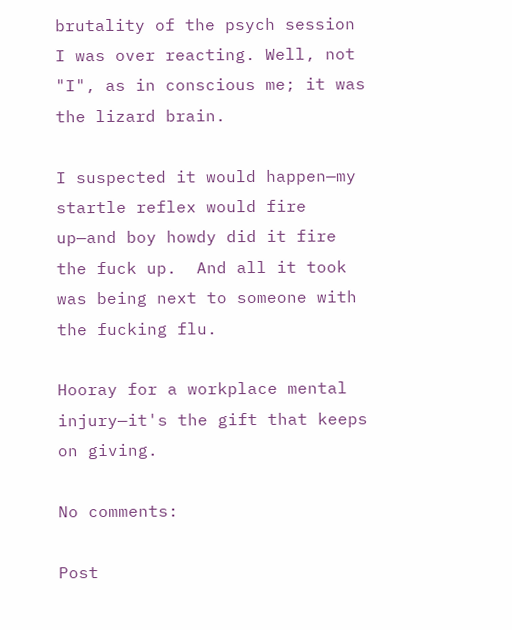brutality of the psych session I was over reacting. Well, not "I", as in conscious me; it was the lizard brain.

I suspected it would happen—my startle reflex would fire up—and boy howdy did it fire the fuck up.  And all it took was being next to someone with the fucking flu.

Hooray for a workplace mental injury—it's the gift that keeps on giving.

No comments:

Post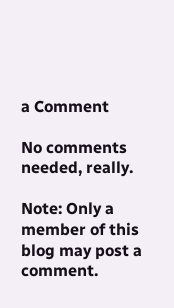a Comment

No comments needed, really.

Note: Only a member of this blog may post a comment.